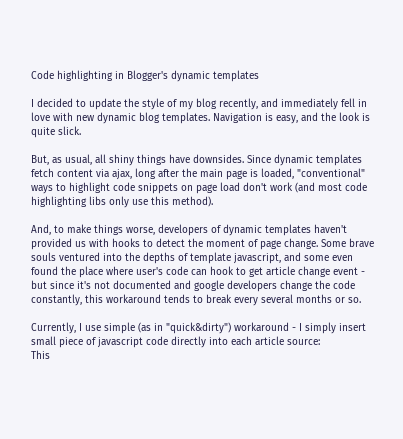Code highlighting in Blogger's dynamic templates

I decided to update the style of my blog recently, and immediately fell in love with new dynamic blog templates. Navigation is easy, and the look is quite slick.

But, as usual, all shiny things have downsides. Since dynamic templates fetch content via ajax, long after the main page is loaded, "conventional" ways to highlight code snippets on page load don't work (and most code highlighting libs only use this method).

And, to make things worse, developers of dynamic templates haven't provided us with hooks to detect the moment of page change. Some brave souls ventured into the depths of template javascript, and some even found the place where user's code can hook to get article change event - but since it's not documented and google developers change the code constantly, this workaround tends to break every several months or so.

Currently, I use simple (as in "quick&dirty") workaround - I simply insert small piece of javascript code directly into each article source:
This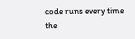code runs every time the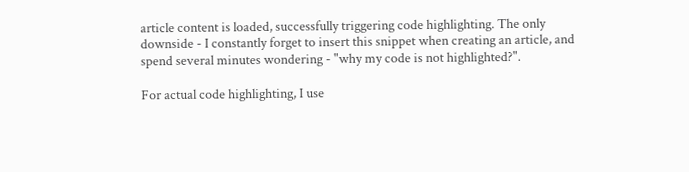article content is loaded, successfully triggering code highlighting. The only downside - I constantly forget to insert this snippet when creating an article, and spend several minutes wondering - "why my code is not highlighted?".

For actual code highlighting, I use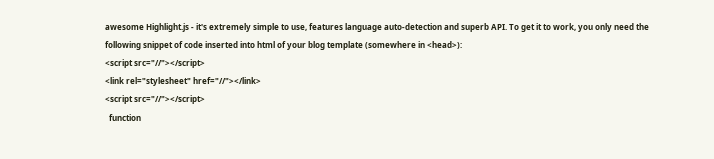awesome Highlight.js - it's extremely simple to use, features language auto-detection and superb API. To get it to work, you only need the following snippet of code inserted into html of your blog template (somewhere in <head>):
<script src="//"></script>
<link rel="stylesheet" href="//"></link>
<script src="//"></script>
  function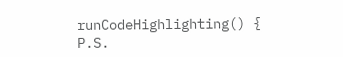runCodeHighlighting() {
P.S.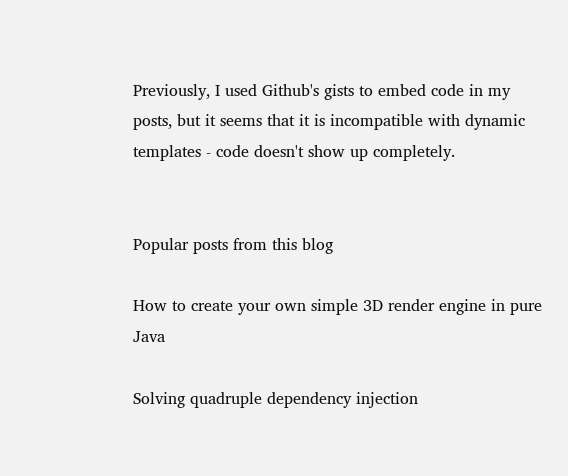Previously, I used Github's gists to embed code in my posts, but it seems that it is incompatible with dynamic templates - code doesn't show up completely.


Popular posts from this blog

How to create your own simple 3D render engine in pure Java

Solving quadruple dependency injection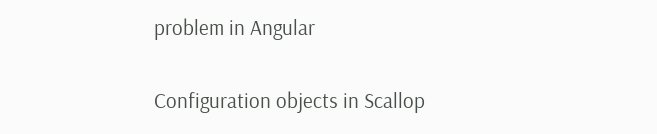problem in Angular

Configuration objects in Scallop